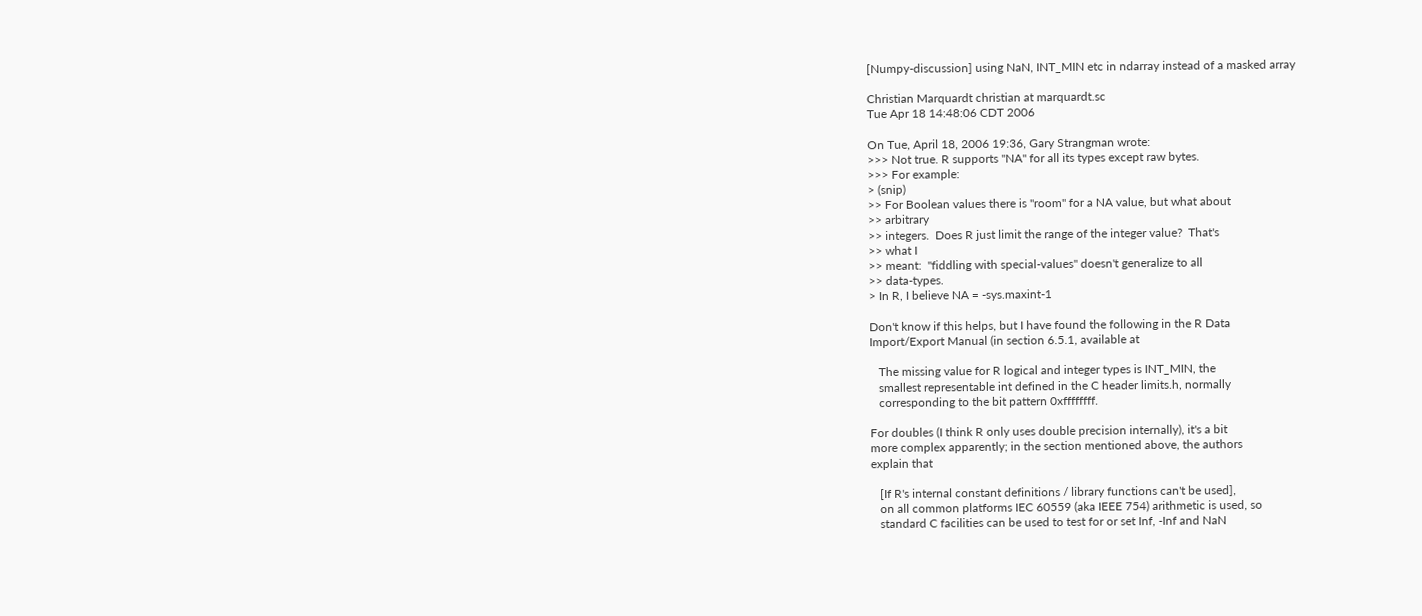[Numpy-discussion] using NaN, INT_MIN etc in ndarray instead of a masked array

Christian Marquardt christian at marquardt.sc
Tue Apr 18 14:48:06 CDT 2006

On Tue, April 18, 2006 19:36, Gary Strangman wrote:
>>> Not true. R supports "NA" for all its types except raw bytes.
>>> For example:
> (snip)
>> For Boolean values there is "room" for a NA value, but what about
>> arbitrary
>> integers.  Does R just limit the range of the integer value?  That's
>> what I
>> meant:  "fiddling with special-values" doesn't generalize to all
>> data-types.
> In R, I believe NA = -sys.maxint-1

Don't know if this helps, but I have found the following in the R Data
Import/Export Manual (in section 6.5.1, available at

   The missing value for R logical and integer types is INT_MIN, the
   smallest representable int defined in the C header limits.h, normally
   corresponding to the bit pattern 0xffffffff.

For doubles (I think R only uses double precision internally), it's a bit
more complex apparently; in the section mentioned above, the authors
explain that

   [If R's internal constant definitions / library functions can't be used],
   on all common platforms IEC 60559 (aka IEEE 754) arithmetic is used, so
   standard C facilities can be used to test for or set Inf, -Inf and NaN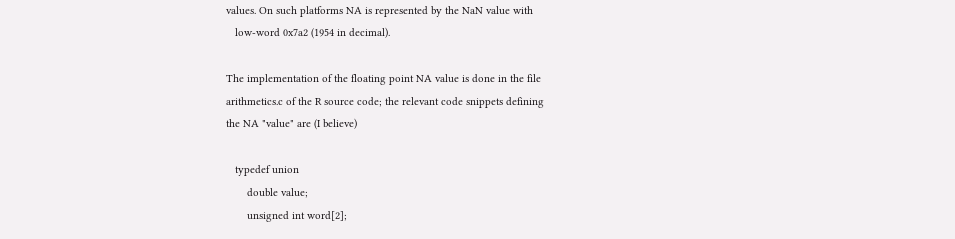values. On such platforms NA is represented by the NaN value with
   low-word 0x7a2 (1954 in decimal).

The implementation of the floating point NA value is done in the file
arithmetics.c of the R source code; the relevant code snippets defining
the NA "value" are (I believe)

   typedef union
       double value;
       unsigned int word[2];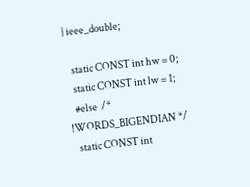} ieee_double;

   static CONST int hw = 0;
   static CONST int lw = 1;
   #else  /* !WORDS_BIGENDIAN */
   static CONST int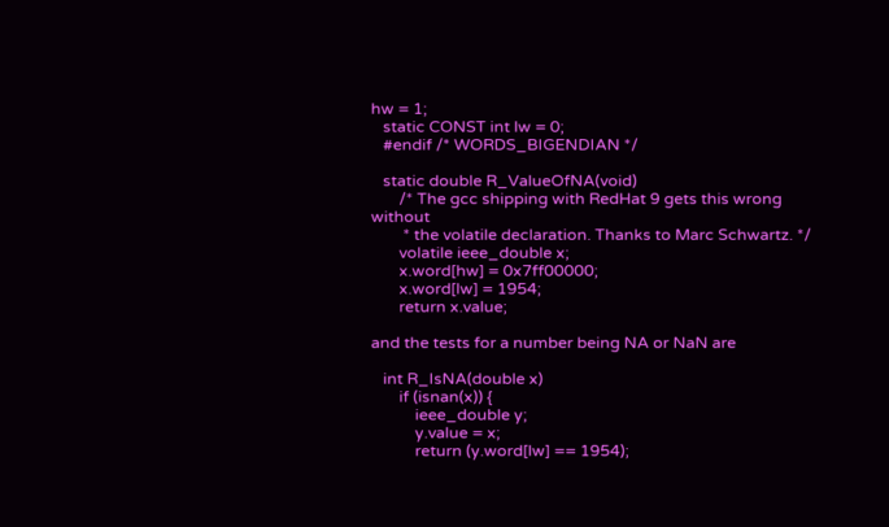hw = 1;
   static CONST int lw = 0;
   #endif /* WORDS_BIGENDIAN */

   static double R_ValueOfNA(void)
       /* The gcc shipping with RedHat 9 gets this wrong without
        * the volatile declaration. Thanks to Marc Schwartz. */
       volatile ieee_double x;
       x.word[hw] = 0x7ff00000;
       x.word[lw] = 1954;
       return x.value;

and the tests for a number being NA or NaN are

   int R_IsNA(double x)
       if (isnan(x)) {
           ieee_double y;
           y.value = x;
           return (y.word[lw] == 1954);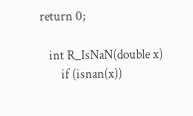return 0;

   int R_IsNaN(double x)
       if (isnan(x))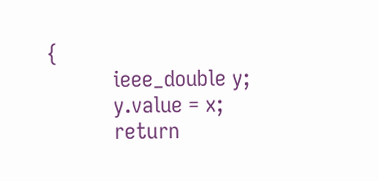{
           ieee_double y;
           y.value = x;
           return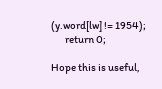(y.word[lw] != 1954);
       return 0;

Hope this is useful,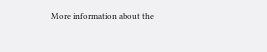More information about the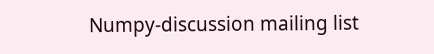Numpy-discussion mailing list